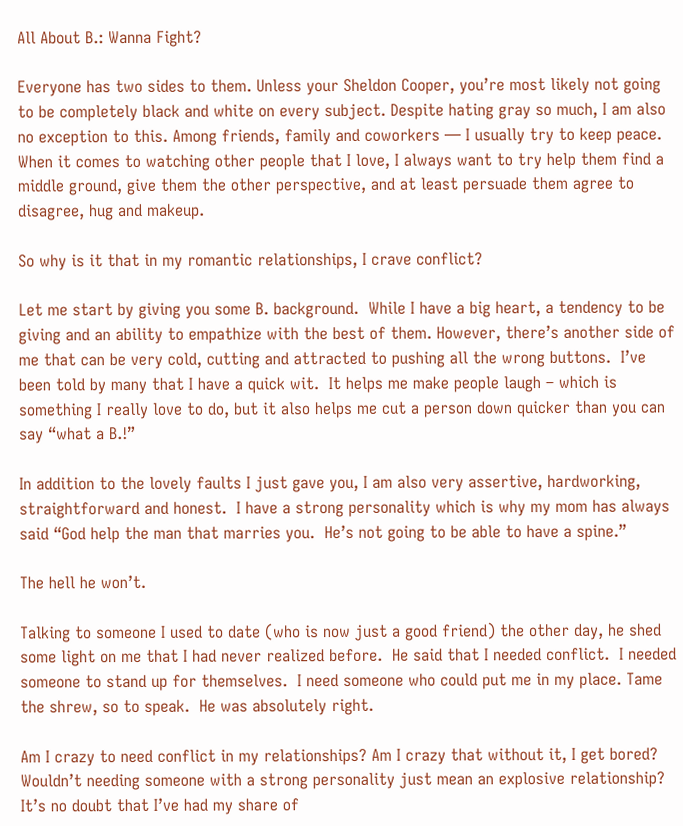All About B.: Wanna Fight?

Everyone has two sides to them. Unless your Sheldon Cooper, you’re most likely not going to be completely black and white on every subject. Despite hating gray so much, I am also no exception to this. Among friends, family and coworkers — I usually try to keep peace. When it comes to watching other people that I love, I always want to try help them find a middle ground, give them the other perspective, and at least persuade them agree to disagree, hug and makeup.

So why is it that in my romantic relationships, I crave conflict?

Let me start by giving you some B. background.  While I have a big heart, a tendency to be giving and an ability to empathize with the best of them. However, there’s another side of me that can be very cold, cutting and attracted to pushing all the wrong buttons.  I’ve been told by many that I have a quick wit.  It helps me make people laugh – which is something I really love to do, but it also helps me cut a person down quicker than you can say “what a B.!”

In addition to the lovely faults I just gave you, I am also very assertive, hardworking, straightforward and honest.  I have a strong personality which is why my mom has always said “God help the man that marries you.  He’s not going to be able to have a spine.”

The hell he won’t.

Talking to someone I used to date (who is now just a good friend) the other day, he shed some light on me that I had never realized before.  He said that I needed conflict.  I needed someone to stand up for themselves.  I need someone who could put me in my place. Tame the shrew, so to speak.  He was absolutely right.

Am I crazy to need conflict in my relationships? Am I crazy that without it, I get bored?  Wouldn’t needing someone with a strong personality just mean an explosive relationship? It’s no doubt that I’ve had my share of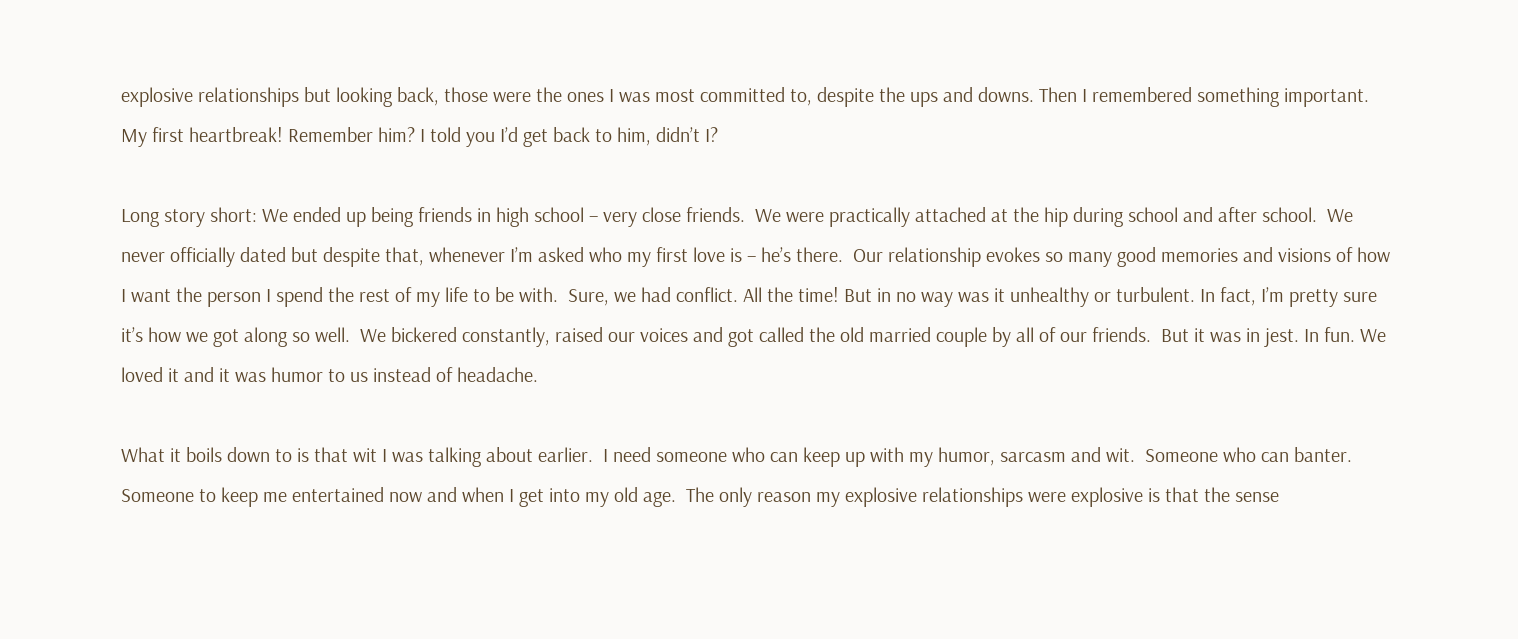explosive relationships but looking back, those were the ones I was most committed to, despite the ups and downs. Then I remembered something important.  My first heartbreak! Remember him? I told you I’d get back to him, didn’t I?

Long story short: We ended up being friends in high school – very close friends.  We were practically attached at the hip during school and after school.  We never officially dated but despite that, whenever I’m asked who my first love is – he’s there.  Our relationship evokes so many good memories and visions of how I want the person I spend the rest of my life to be with.  Sure, we had conflict. All the time! But in no way was it unhealthy or turbulent. In fact, I’m pretty sure it’s how we got along so well.  We bickered constantly, raised our voices and got called the old married couple by all of our friends.  But it was in jest. In fun. We loved it and it was humor to us instead of headache.

What it boils down to is that wit I was talking about earlier.  I need someone who can keep up with my humor, sarcasm and wit.  Someone who can banter.  Someone to keep me entertained now and when I get into my old age.  The only reason my explosive relationships were explosive is that the sense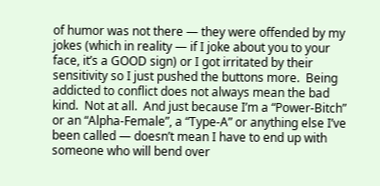of humor was not there — they were offended by my jokes (which in reality — if I joke about you to your face, it’s a GOOD sign) or I got irritated by their sensitivity so I just pushed the buttons more.  Being addicted to conflict does not always mean the bad kind.  Not at all.  And just because I’m a “Power-Bitch” or an “Alpha-Female”, a “Type-A” or anything else I’ve been called — doesn’t mean I have to end up with someone who will bend over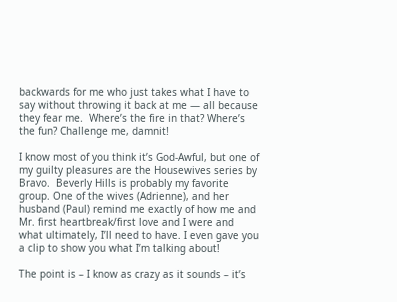backwards for me who just takes what I have to say without throwing it back at me — all because they fear me.  Where’s the fire in that? Where’s the fun? Challenge me, damnit!

I know most of you think it’s God-Awful, but one of my guilty pleasures are the Housewives series by Bravo.  Beverly Hills is probably my favorite group. One of the wives (Adrienne), and her husband (Paul) remind me exactly of how me and Mr. first heartbreak/first love and I were and what ultimately, I’ll need to have. I even gave you a clip to show you what I’m talking about!

The point is – I know as crazy as it sounds – it’s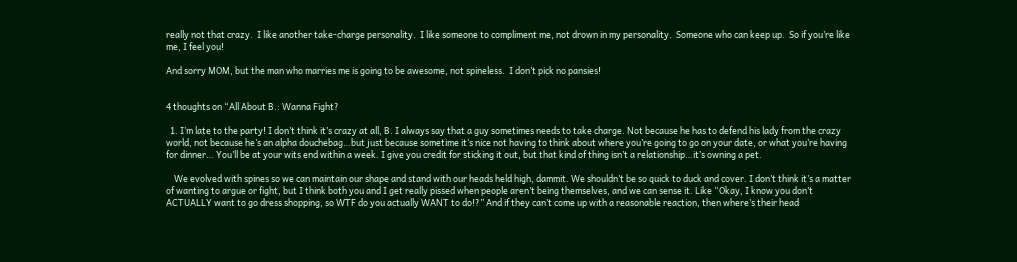really not that crazy.  I like another take-charge personality.  I like someone to compliment me, not drown in my personality.  Someone who can keep up.  So if you’re like me, I feel you!

And sorry MOM, but the man who marries me is going to be awesome, not spineless.  I don’t pick no pansies!


4 thoughts on “All About B.: Wanna Fight?

  1. I’m late to the party! I don’t think it’s crazy at all, B. I always say that a guy sometimes needs to take charge. Not because he has to defend his lady from the crazy world, not because he’s an alpha douchebag…but just because sometime it’s nice not having to think about where you’re going to go on your date, or what you’re having for dinner… You’ll be at your wits end within a week. I give you credit for sticking it out, but that kind of thing isn’t a relationship…it’s owning a pet.

    We evolved with spines so we can maintain our shape and stand with our heads held high, dammit. We shouldn’t be so quick to duck and cover. I don’t think it’s a matter of wanting to argue or fight, but I think both you and I get really pissed when people aren’t being themselves, and we can sense it. Like “Okay, I know you don’t ACTUALLY want to go dress shopping, so WTF do you actually WANT to do!?” And if they can’t come up with a reasonable reaction, then where’s their head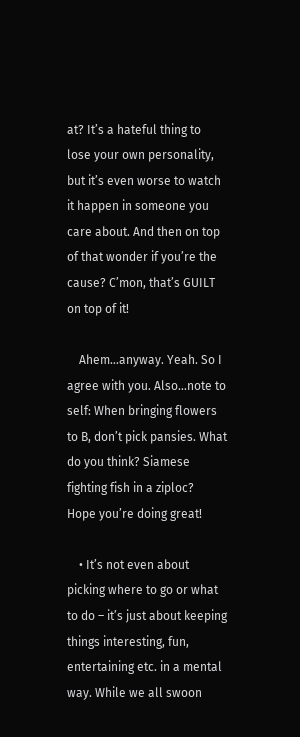at? It’s a hateful thing to lose your own personality, but it’s even worse to watch it happen in someone you care about. And then on top of that wonder if you’re the cause? C’mon, that’s GUILT on top of it!

    Ahem…anyway. Yeah. So I agree with you. Also…note to self: When bringing flowers to B, don’t pick pansies. What do you think? Siamese fighting fish in a ziploc?  Hope you’re doing great!

    • It’s not even about picking where to go or what to do – it’s just about keeping things interesting, fun, entertaining etc. in a mental way. While we all swoon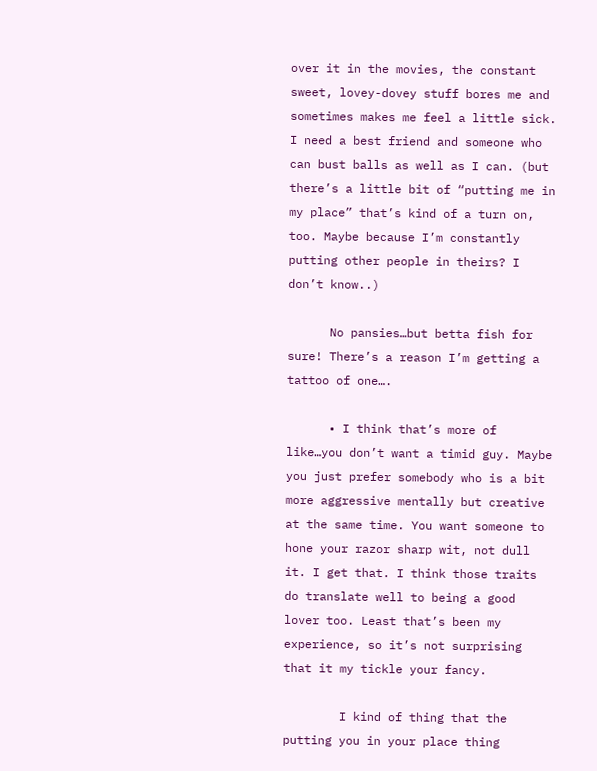over it in the movies, the constant sweet, lovey-dovey stuff bores me and sometimes makes me feel a little sick. I need a best friend and someone who can bust balls as well as I can. (but there’s a little bit of “putting me in my place” that’s kind of a turn on, too. Maybe because I’m constantly putting other people in theirs? I don’t know..)

      No pansies…but betta fish for sure! There’s a reason I’m getting a tattoo of one….

      • I think that’s more of like…you don’t want a timid guy. Maybe you just prefer somebody who is a bit more aggressive mentally but creative at the same time. You want someone to hone your razor sharp wit, not dull it. I get that. I think those traits do translate well to being a good lover too. Least that’s been my experience, so it’s not surprising that it my tickle your fancy.

        I kind of thing that the putting you in your place thing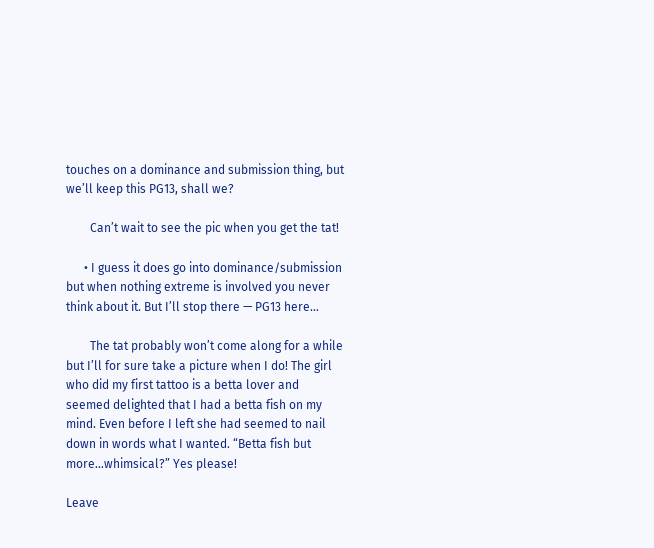touches on a dominance and submission thing, but we’ll keep this PG13, shall we?

        Can’t wait to see the pic when you get the tat!

      • I guess it does go into dominance/submission but when nothing extreme is involved you never think about it. But I’ll stop there — PG13 here…

        The tat probably won’t come along for a while but I’ll for sure take a picture when I do! The girl who did my first tattoo is a betta lover and seemed delighted that I had a betta fish on my mind. Even before I left she had seemed to nail down in words what I wanted. “Betta fish but more…whimsical?” Yes please!

Leave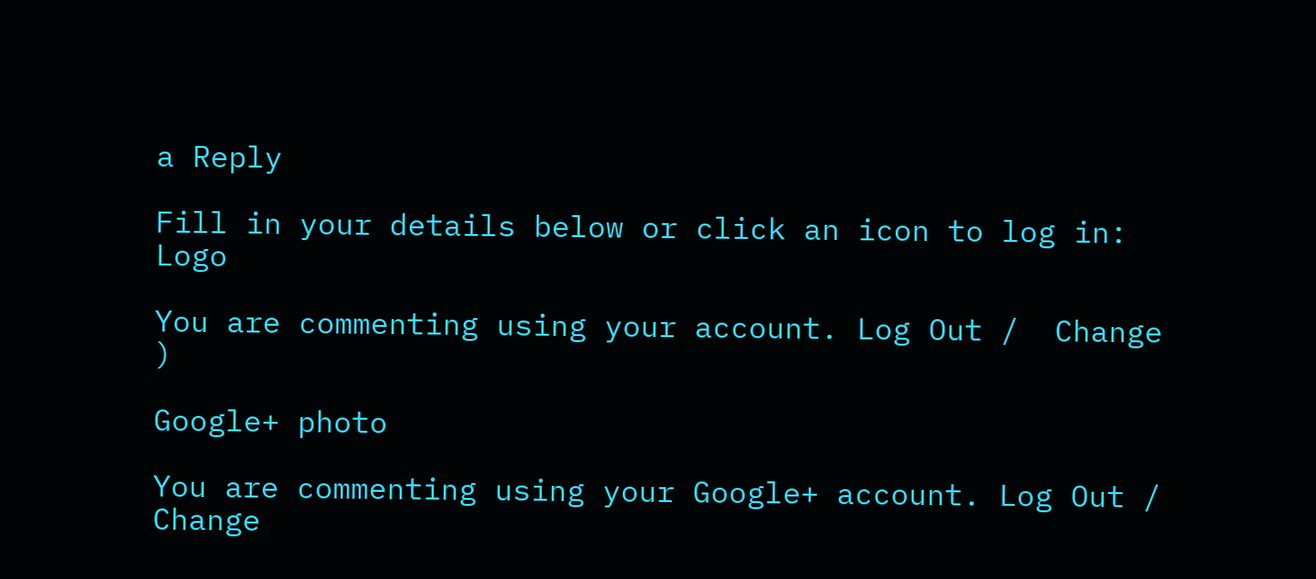a Reply

Fill in your details below or click an icon to log in: Logo

You are commenting using your account. Log Out /  Change )

Google+ photo

You are commenting using your Google+ account. Log Out /  Change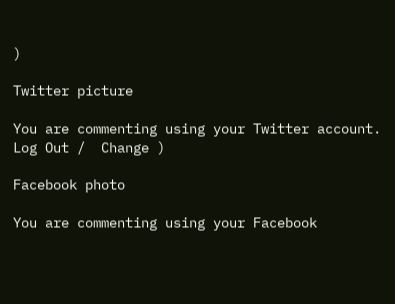)

Twitter picture

You are commenting using your Twitter account. Log Out /  Change )

Facebook photo

You are commenting using your Facebook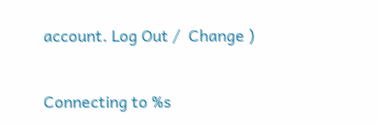account. Log Out /  Change )


Connecting to %s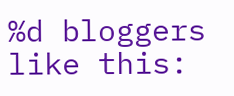%d bloggers like this: